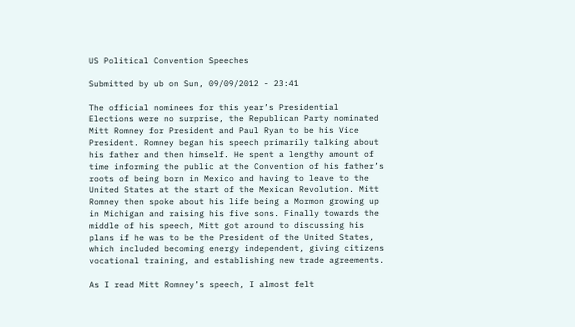US Political Convention Speeches

Submitted by ub on Sun, 09/09/2012 - 23:41

The official nominees for this year’s Presidential Elections were no surprise, the Republican Party nominated Mitt Romney for President and Paul Ryan to be his Vice President. Romney began his speech primarily talking about his father and then himself. He spent a lengthy amount of time informing the public at the Convention of his father’s roots of being born in Mexico and having to leave to the United States at the start of the Mexican Revolution. Mitt Romney then spoke about his life being a Mormon growing up in Michigan and raising his five sons. Finally towards the middle of his speech, Mitt got around to discussing his plans if he was to be the President of the United States, which included becoming energy independent, giving citizens vocational training, and establishing new trade agreements.

As I read Mitt Romney’s speech, I almost felt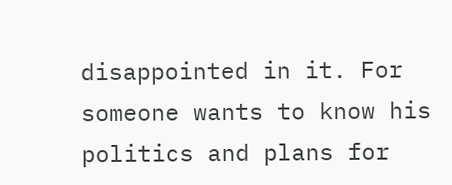disappointed in it. For someone wants to know his politics and plans for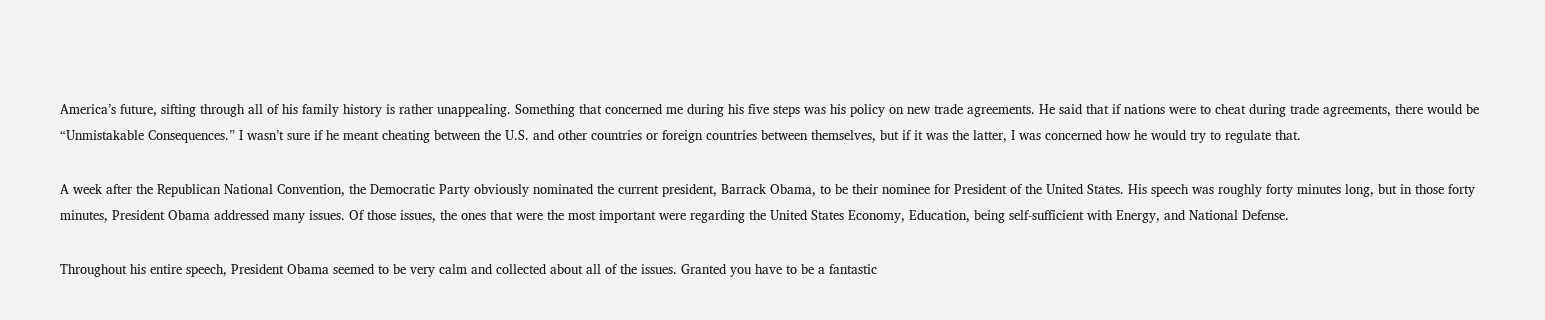America’s future, sifting through all of his family history is rather unappealing. Something that concerned me during his five steps was his policy on new trade agreements. He said that if nations were to cheat during trade agreements, there would be “Unmistakable Consequences.” I wasn’t sure if he meant cheating between the U.S. and other countries or foreign countries between themselves, but if it was the latter, I was concerned how he would try to regulate that.

A week after the Republican National Convention, the Democratic Party obviously nominated the current president, Barrack Obama, to be their nominee for President of the United States. His speech was roughly forty minutes long, but in those forty minutes, President Obama addressed many issues. Of those issues, the ones that were the most important were regarding the United States Economy, Education, being self-sufficient with Energy, and National Defense.

Throughout his entire speech, President Obama seemed to be very calm and collected about all of the issues. Granted you have to be a fantastic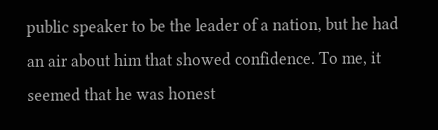public speaker to be the leader of a nation, but he had an air about him that showed confidence. To me, it seemed that he was honest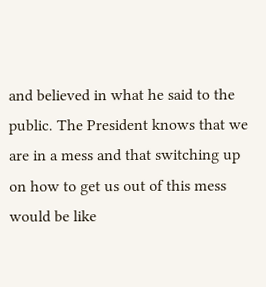and believed in what he said to the public. The President knows that we are in a mess and that switching up on how to get us out of this mess would be like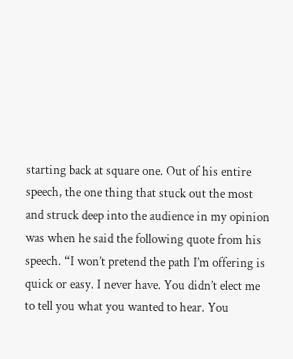starting back at square one. Out of his entire speech, the one thing that stuck out the most and struck deep into the audience in my opinion was when he said the following quote from his speech. “I won’t pretend the path I’m offering is quick or easy. I never have. You didn’t elect me to tell you what you wanted to hear. You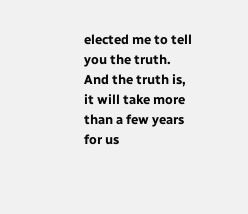elected me to tell you the truth. And the truth is, it will take more than a few years for us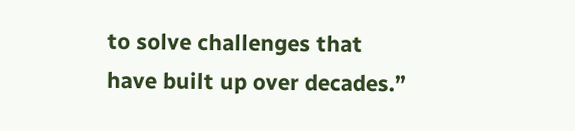to solve challenges that have built up over decades.”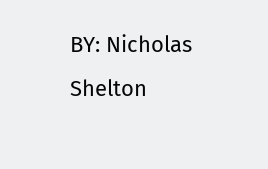BY: Nicholas Shelton